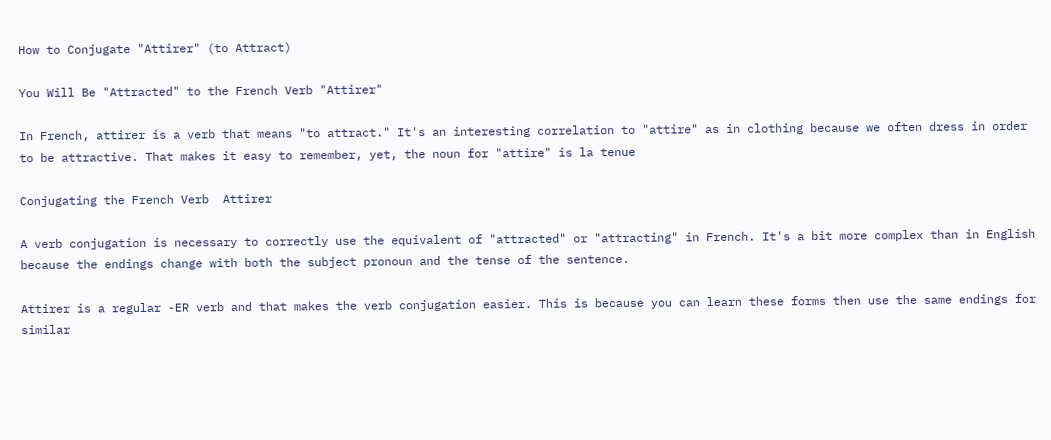How to Conjugate "Attirer" (to Attract)

You Will Be "Attracted" to the French Verb "Attirer"

In French, attirer is a verb that means "to attract." It's an interesting correlation to "attire" as in clothing because we often dress in order to be attractive. That makes it easy to remember, yet, the noun for "attire" is la tenue

Conjugating the French Verb  Attirer

A verb conjugation is necessary to correctly use the equivalent of "attracted" or "attracting" in French. It's a bit more complex than in English because the endings change with both the subject pronoun and the tense of the sentence.

Attirer is a regular -ER verb and that makes the verb conjugation easier. This is because you can learn these forms then use the same endings for similar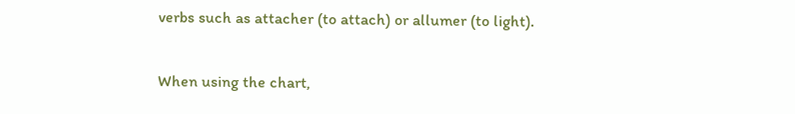verbs such as attacher (to attach) or allumer (to light).

When using the chart,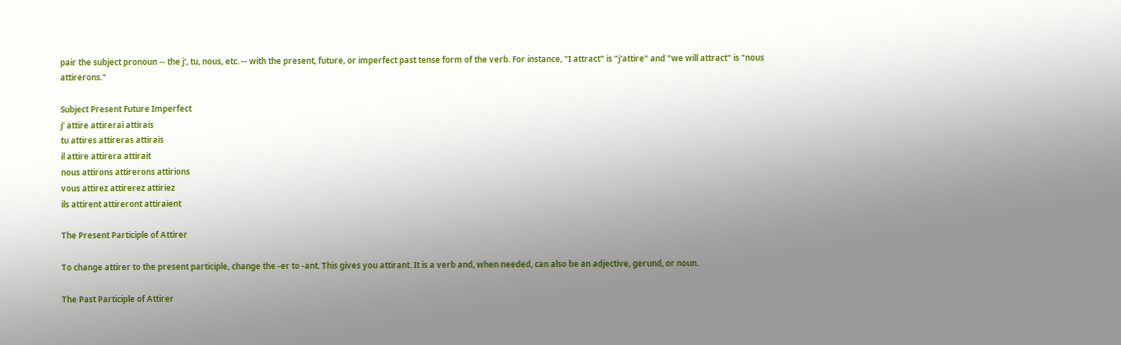pair the subject pronoun -- the j', tu, nous, etc. -- with the present, future, or imperfect past tense form of the verb. For instance, "I attract" is "j'attire" and "we will attract" is "nous attirerons."

Subject Present Future Imperfect
j' attire attirerai attirais
tu attires attireras attirais
il attire attirera attirait
nous attirons attirerons attirions
vous attirez attirerez attiriez
ils attirent attireront attiraient

The Present Participle of Attirer

To change attirer to the present participle, change the -er to -ant. This gives you attirant. It is a verb and, when needed, can also be an adjective, gerund, or noun.

The Past Participle of Attirer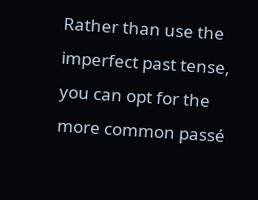Rather than use the imperfect past tense, you can opt for the more common passé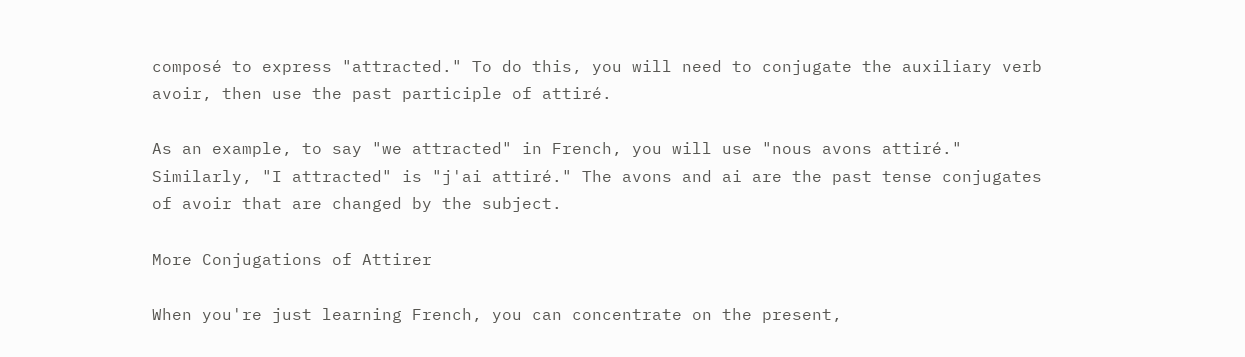composé to express "attracted." To do this, you will need to conjugate the auxiliary verb avoir, then use the past participle of attiré.

As an example, to say "we attracted" in French, you will use "nous avons attiré." Similarly, "I attracted" is "j'ai attiré." The avons and ai are the past tense conjugates of avoir that are changed by the subject.

More Conjugations of Attirer

When you're just learning French, you can concentrate on the present,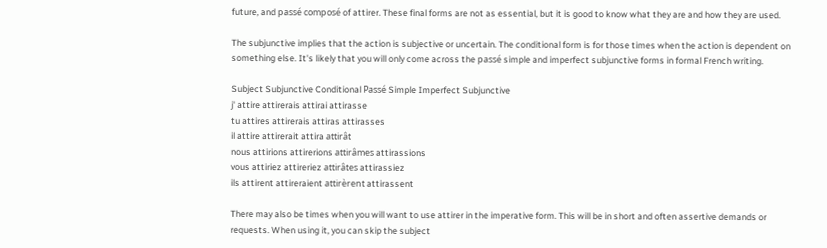future, and passé composé of attirer. These final forms are not as essential, but it is good to know what they are and how they are used.

The subjunctive implies that the action is subjective or uncertain. The conditional form is for those times when the action is dependent on something else. It's likely that you will only come across the passé simple and imperfect subjunctive forms in formal French writing.

Subject Subjunctive Conditional Passé Simple Imperfect Subjunctive
j' attire attirerais attirai attirasse
tu attires attirerais attiras attirasses
il attire attirerait attira attirât
nous attirions attirerions attirâmes attirassions
vous attiriez attireriez attirâtes attirassiez
ils attirent attireraient attirèrent attirassent

There may also be times when you will want to use attirer in the imperative form. This will be in short and often assertive demands or requests. When using it, you can skip the subject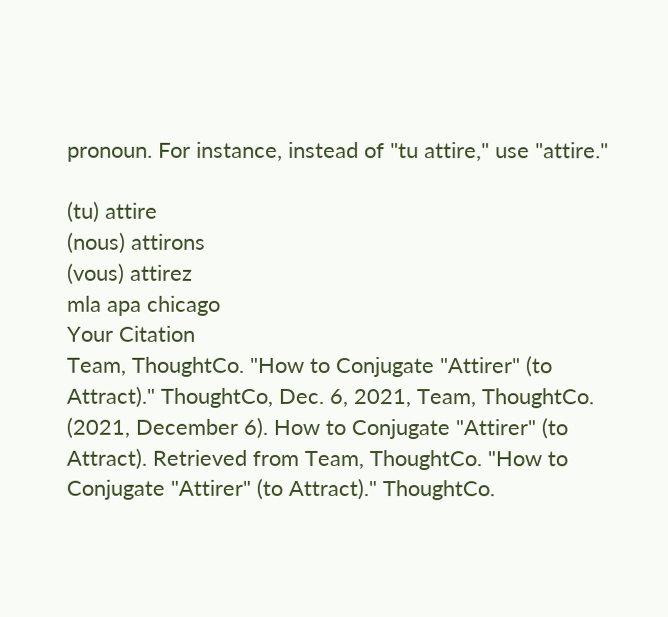pronoun. For instance, instead of "tu attire," use "attire."

(tu) attire
(nous) attirons
(vous) attirez
mla apa chicago
Your Citation
Team, ThoughtCo. "How to Conjugate "Attirer" (to Attract)." ThoughtCo, Dec. 6, 2021, Team, ThoughtCo. (2021, December 6). How to Conjugate "Attirer" (to Attract). Retrieved from Team, ThoughtCo. "How to Conjugate "Attirer" (to Attract)." ThoughtCo.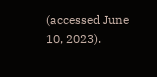(accessed June 10, 2023).